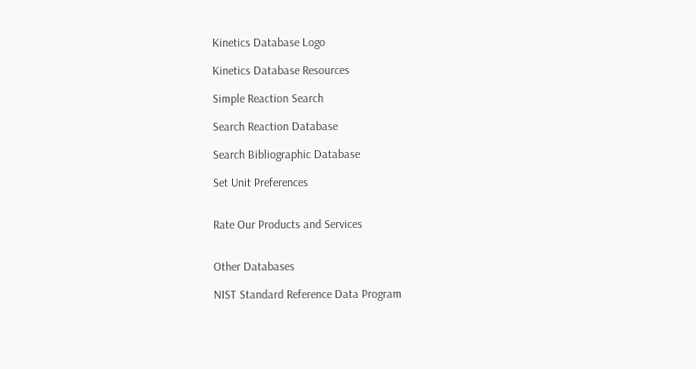Kinetics Database Logo

Kinetics Database Resources

Simple Reaction Search

Search Reaction Database

Search Bibliographic Database

Set Unit Preferences


Rate Our Products and Services


Other Databases

NIST Standard Reference Data Program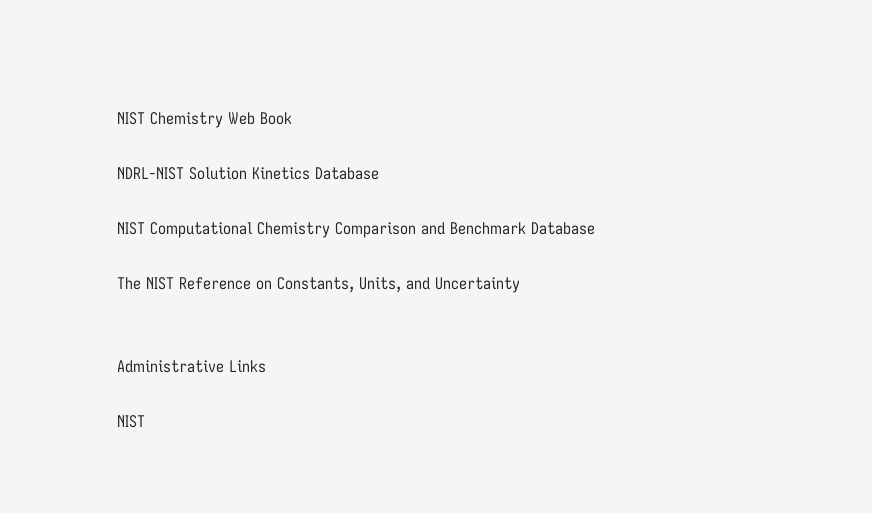NIST Chemistry Web Book

NDRL-NIST Solution Kinetics Database

NIST Computational Chemistry Comparison and Benchmark Database

The NIST Reference on Constants, Units, and Uncertainty


Administrative Links

NIST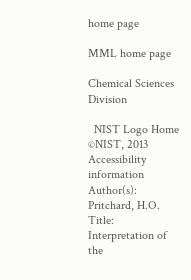home page

MML home page

Chemical Sciences Division

  NIST Logo Home
©NIST, 2013
Accessibility information
Author(s):   Pritchard, H.O.
Title:   Interpretation of the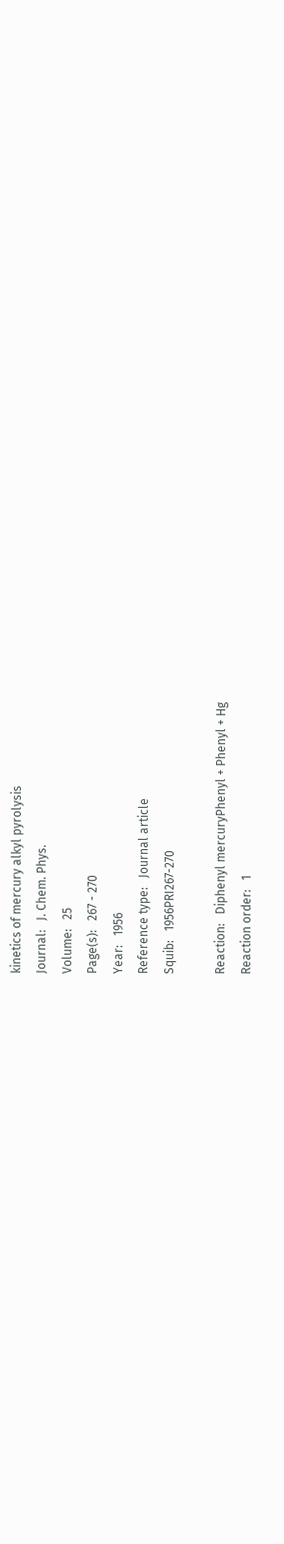kinetics of mercury alkyl pyrolysis
Journal:   J. Chem. Phys.
Volume:   25
Page(s):   267 - 270
Year:   1956
Reference type:   Journal article
Squib:   1956PRI267-270

Reaction:   Diphenyl mercuryPhenyl + Phenyl + Hg
Reaction order:   1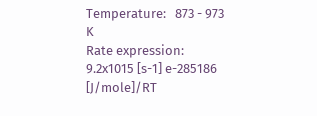Temperature:   873 - 973 K
Rate expression:   9.2x1015 [s-1] e-285186 [J/mole]/RT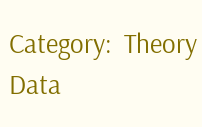Category:  Theory
Data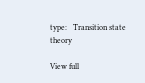type:   Transition state theory

View full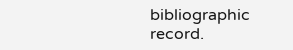bibliographic record.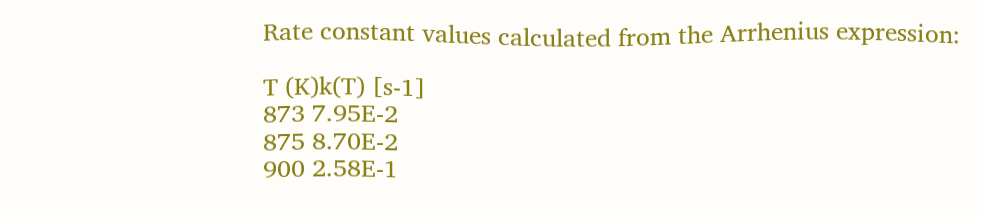Rate constant values calculated from the Arrhenius expression:

T (K)k(T) [s-1]
873 7.95E-2
875 8.70E-2
900 2.58E-1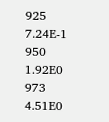925 7.24E-1
950 1.92E0
973 4.51E0